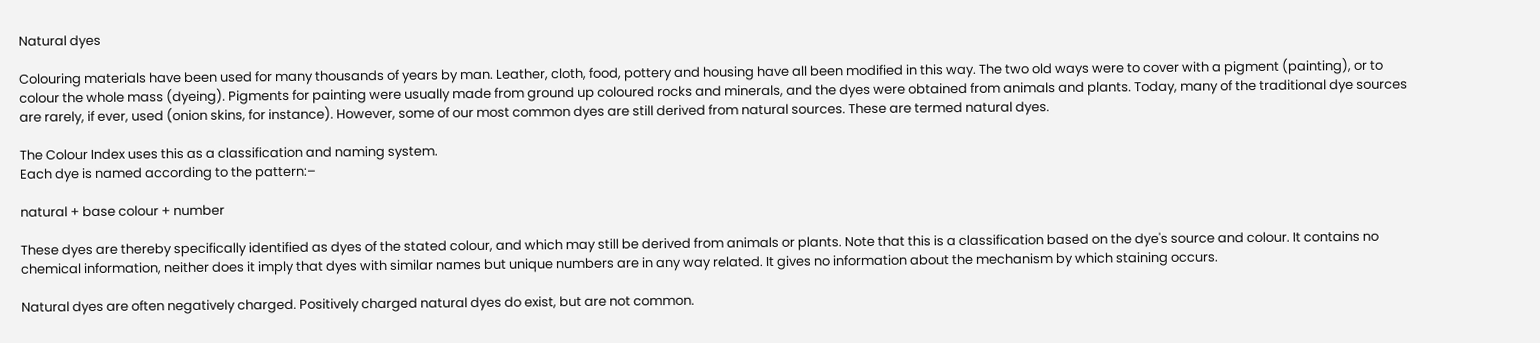Natural dyes

Colouring materials have been used for many thousands of years by man. Leather, cloth, food, pottery and housing have all been modified in this way. The two old ways were to cover with a pigment (painting), or to colour the whole mass (dyeing). Pigments for painting were usually made from ground up coloured rocks and minerals, and the dyes were obtained from animals and plants. Today, many of the traditional dye sources are rarely, if ever, used (onion skins, for instance). However, some of our most common dyes are still derived from natural sources. These are termed natural dyes.

The Colour Index uses this as a classification and naming system.
Each dye is named according to the pattern:–

natural + base colour + number

These dyes are thereby specifically identified as dyes of the stated colour, and which may still be derived from animals or plants. Note that this is a classification based on the dye's source and colour. It contains no chemical information, neither does it imply that dyes with similar names but unique numbers are in any way related. It gives no information about the mechanism by which staining occurs.

Natural dyes are often negatively charged. Positively charged natural dyes do exist, but are not common.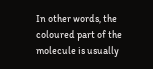In other words, the coloured part of the molecule is usually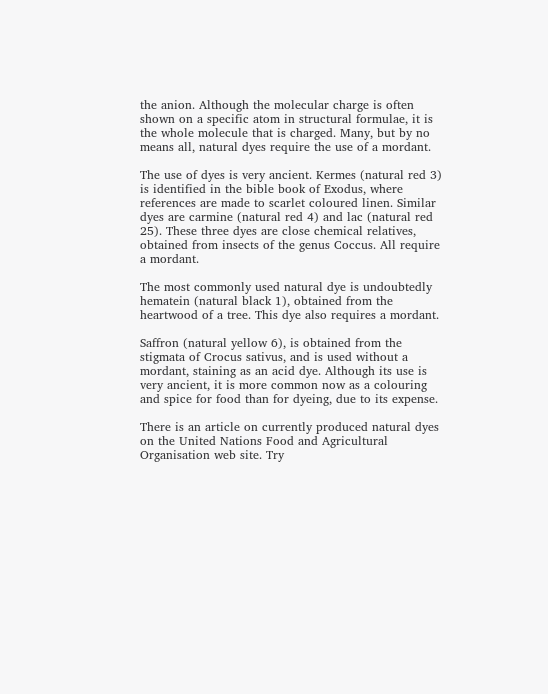the anion. Although the molecular charge is often shown on a specific atom in structural formulae, it is the whole molecule that is charged. Many, but by no means all, natural dyes require the use of a mordant.

The use of dyes is very ancient. Kermes (natural red 3) is identified in the bible book of Exodus, where references are made to scarlet coloured linen. Similar dyes are carmine (natural red 4) and lac (natural red 25). These three dyes are close chemical relatives, obtained from insects of the genus Coccus. All require a mordant.

The most commonly used natural dye is undoubtedly hematein (natural black 1), obtained from the heartwood of a tree. This dye also requires a mordant.

Saffron (natural yellow 6), is obtained from the stigmata of Crocus sativus, and is used without a mordant, staining as an acid dye. Although its use is very ancient, it is more common now as a colouring and spice for food than for dyeing, due to its expense.

There is an article on currently produced natural dyes on the United Nations Food and Agricultural Organisation web site. Try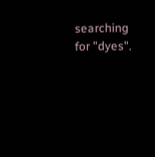searching for "dyes".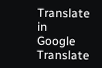Translate in
Google Translate